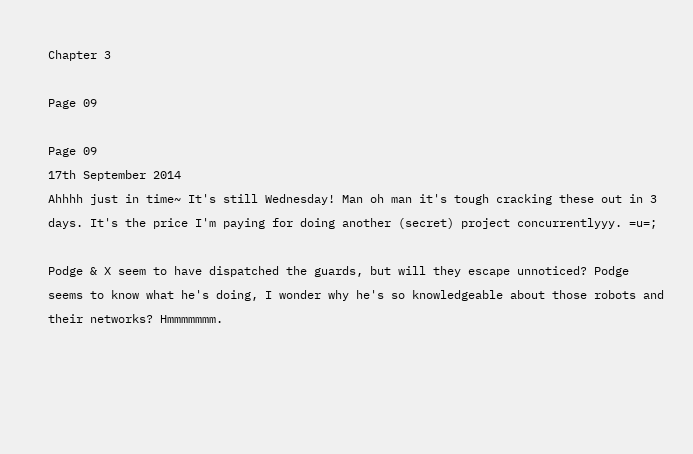Chapter 3

Page 09

Page 09
17th September 2014
Ahhhh just in time~ It's still Wednesday! Man oh man it's tough cracking these out in 3 days. It's the price I'm paying for doing another (secret) project concurrentlyyy. =u=;

Podge & X seem to have dispatched the guards, but will they escape unnoticed? Podge seems to know what he's doing, I wonder why he's so knowledgeable about those robots and their networks? Hmmmmmmm.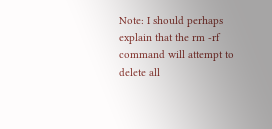Note: I should perhaps explain that the rm -rf command will attempt to delete all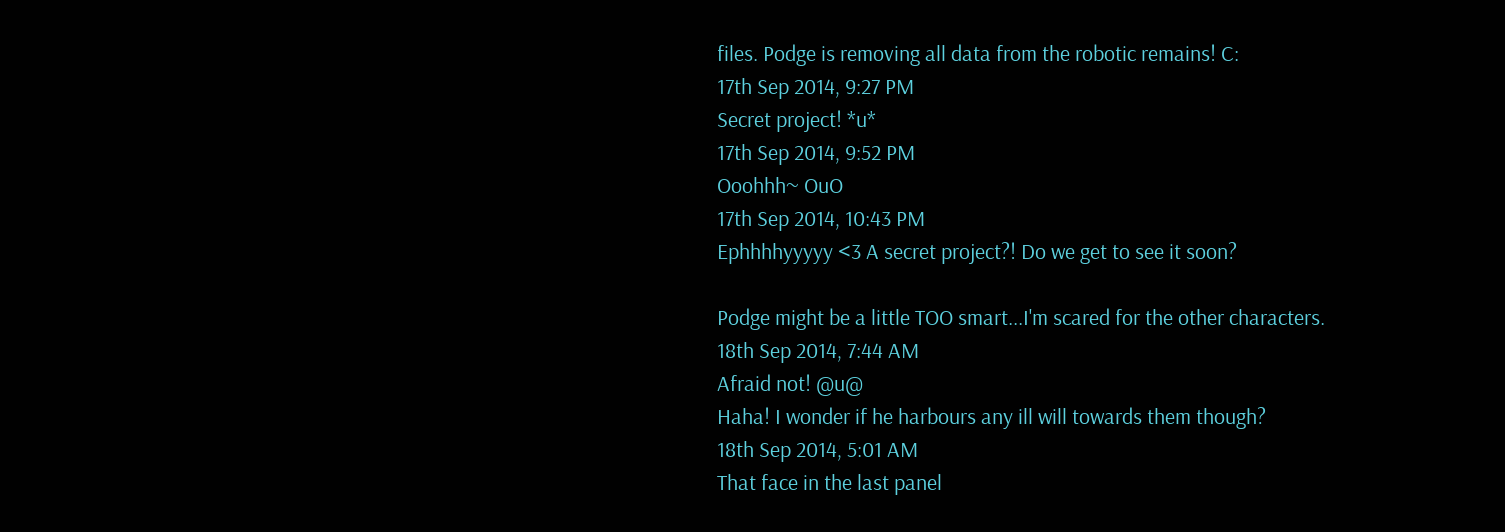files. Podge is removing all data from the robotic remains! C:
17th Sep 2014, 9:27 PM
Secret project! *u*
17th Sep 2014, 9:52 PM
Ooohhh~ OuO
17th Sep 2014, 10:43 PM
Ephhhhyyyyy <3 A secret project?! Do we get to see it soon?

Podge might be a little TOO smart...I'm scared for the other characters.
18th Sep 2014, 7:44 AM
Afraid not! @u@
Haha! I wonder if he harbours any ill will towards them though?
18th Sep 2014, 5:01 AM
That face in the last panel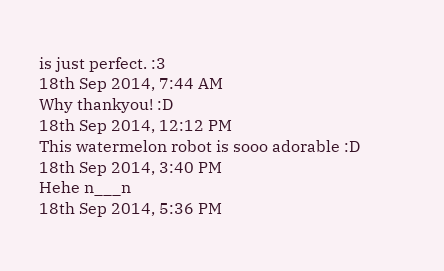is just perfect. :3
18th Sep 2014, 7:44 AM
Why thankyou! :D
18th Sep 2014, 12:12 PM
This watermelon robot is sooo adorable :D
18th Sep 2014, 3:40 PM
Hehe n___n
18th Sep 2014, 5:36 PM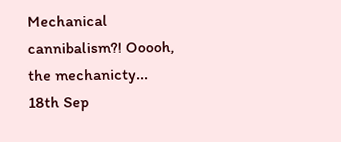Mechanical cannibalism?! Ooooh, the mechanicty...
18th Sep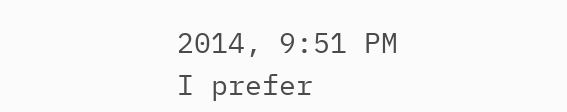2014, 9:51 PM
I prefer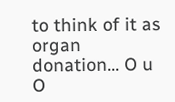to think of it as organ donation... O u O